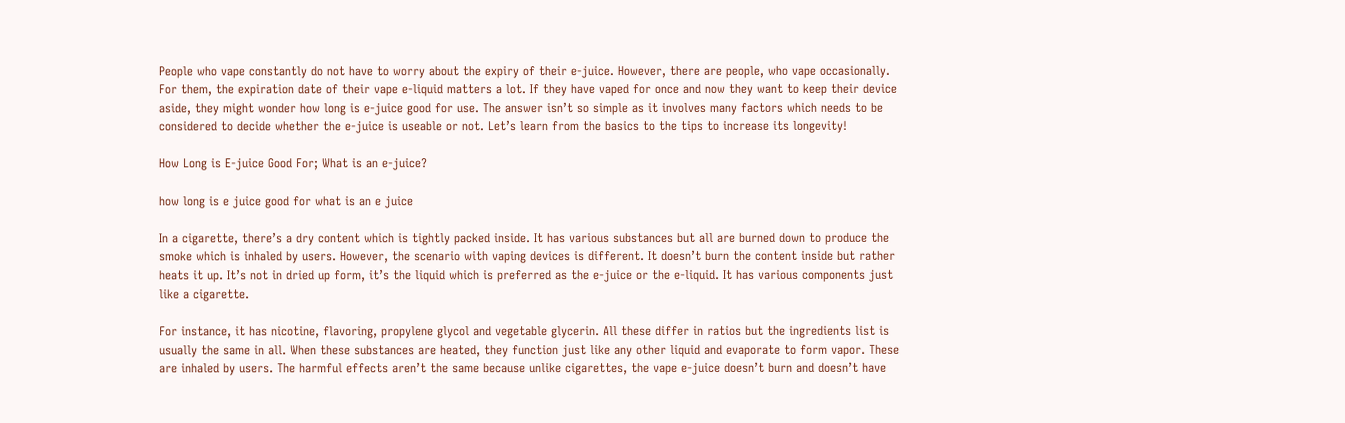People who vape constantly do not have to worry about the expiry of their e-juice. However, there are people, who vape occasionally. For them, the expiration date of their vape e-liquid matters a lot. If they have vaped for once and now they want to keep their device aside, they might wonder how long is e-juice good for use. The answer isn’t so simple as it involves many factors which needs to be considered to decide whether the e-juice is useable or not. Let’s learn from the basics to the tips to increase its longevity!

How Long is E-juice Good For; What is an e-juice?

how long is e juice good for what is an e juice

In a cigarette, there’s a dry content which is tightly packed inside. It has various substances but all are burned down to produce the smoke which is inhaled by users. However, the scenario with vaping devices is different. It doesn’t burn the content inside but rather heats it up. It’s not in dried up form, it’s the liquid which is preferred as the e-juice or the e-liquid. It has various components just like a cigarette.

For instance, it has nicotine, flavoring, propylene glycol and vegetable glycerin. All these differ in ratios but the ingredients list is usually the same in all. When these substances are heated, they function just like any other liquid and evaporate to form vapor. These are inhaled by users. The harmful effects aren’t the same because unlike cigarettes, the vape e-juice doesn’t burn and doesn’t have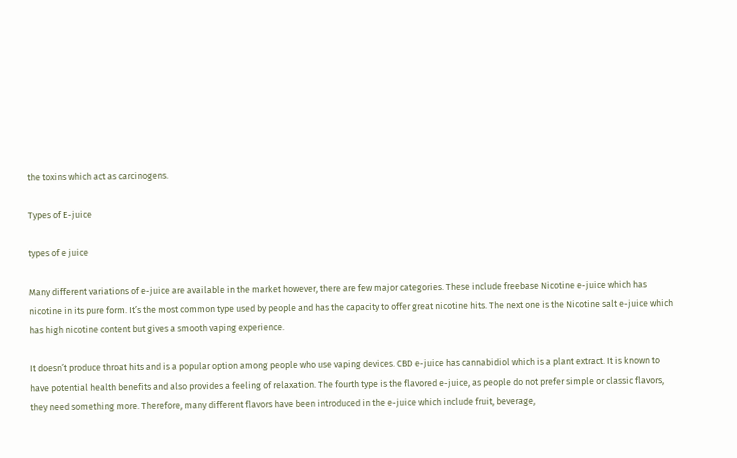the toxins which act as carcinogens.

Types of E-juice

types of e juice

Many different variations of e-juice are available in the market however, there are few major categories. These include freebase Nicotine e-juice which has nicotine in its pure form. It’s the most common type used by people and has the capacity to offer great nicotine hits. The next one is the Nicotine salt e-juice which has high nicotine content but gives a smooth vaping experience.

It doesn’t produce throat hits and is a popular option among people who use vaping devices. CBD e-juice has cannabidiol which is a plant extract. It is known to have potential health benefits and also provides a feeling of relaxation. The fourth type is the flavored e-juice, as people do not prefer simple or classic flavors, they need something more. Therefore, many different flavors have been introduced in the e-juice which include fruit, beverage,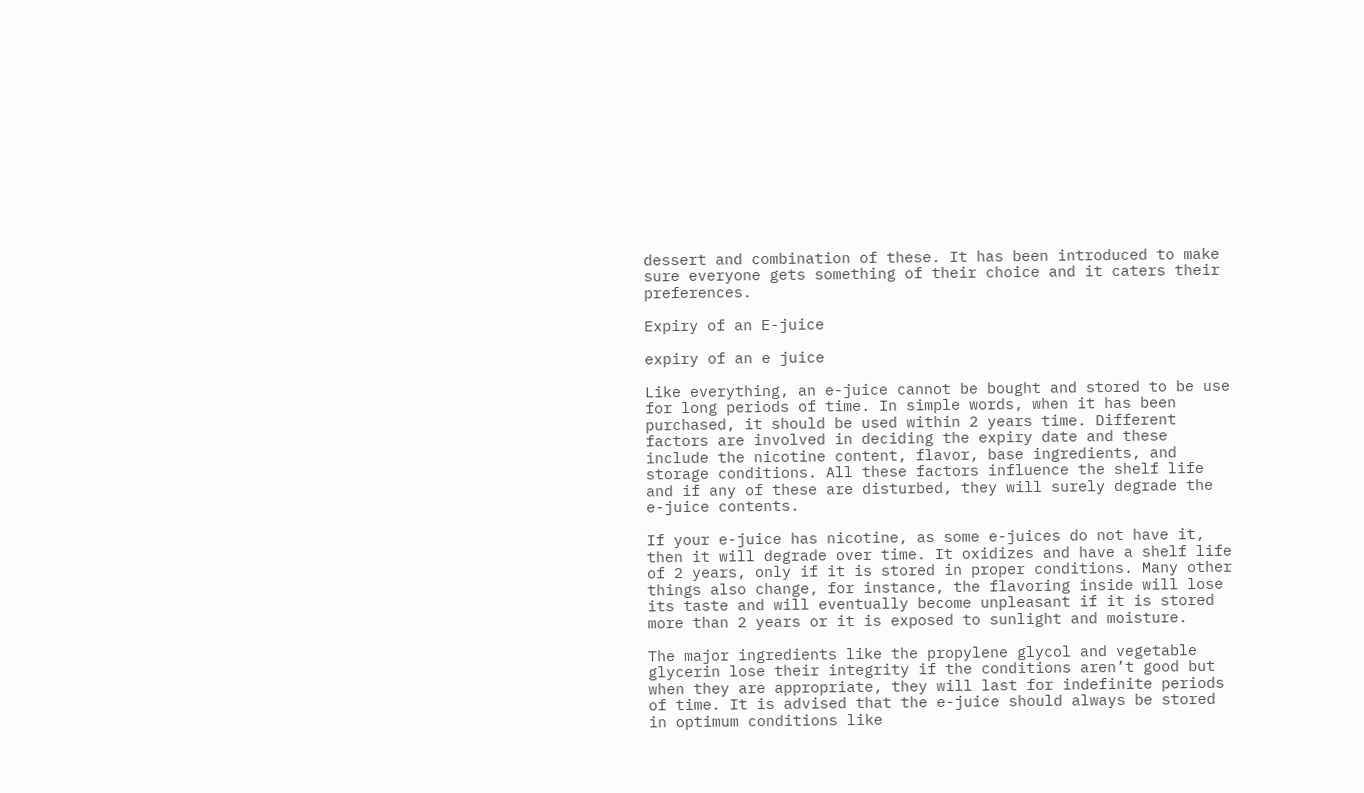dessert and combination of these. It has been introduced to make sure everyone gets something of their choice and it caters their preferences.

Expiry of an E-juice

expiry of an e juice

Like everything, an e-juice cannot be bought and stored to be use for long periods of time. In simple words, when it has been purchased, it should be used within 2 years time. Different factors are involved in deciding the expiry date and these include the nicotine content, flavor, base ingredients, and storage conditions. All these factors influence the shelf life and if any of these are disturbed, they will surely degrade the e-juice contents.

If your e-juice has nicotine, as some e-juices do not have it, then it will degrade over time. It oxidizes and have a shelf life of 2 years, only if it is stored in proper conditions. Many other things also change, for instance, the flavoring inside will lose its taste and will eventually become unpleasant if it is stored more than 2 years or it is exposed to sunlight and moisture.

The major ingredients like the propylene glycol and vegetable glycerin lose their integrity if the conditions aren’t good but when they are appropriate, they will last for indefinite periods of time. It is advised that the e-juice should always be stored in optimum conditions like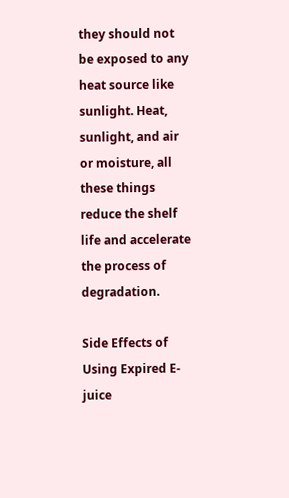they should not be exposed to any heat source like sunlight. Heat, sunlight, and air or moisture, all these things reduce the shelf life and accelerate the process of degradation.

Side Effects of Using Expired E-juice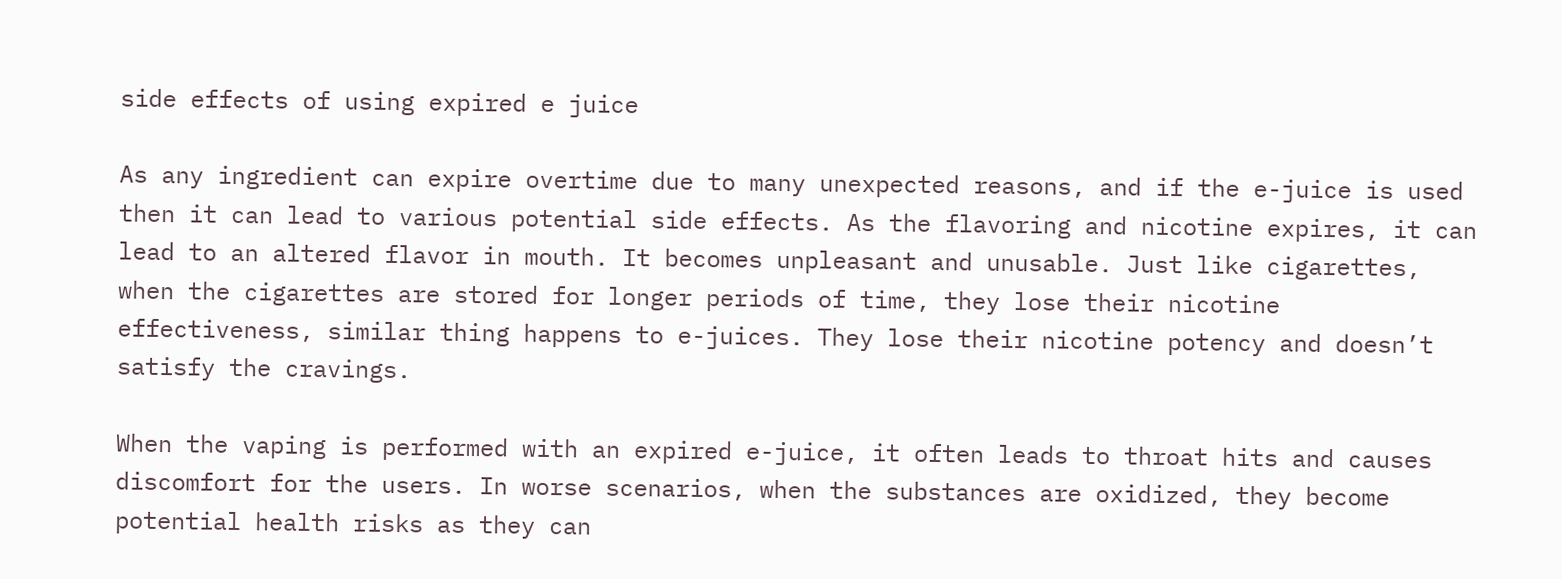side effects of using expired e juice

As any ingredient can expire overtime due to many unexpected reasons, and if the e-juice is used then it can lead to various potential side effects. As the flavoring and nicotine expires, it can lead to an altered flavor in mouth. It becomes unpleasant and unusable. Just like cigarettes, when the cigarettes are stored for longer periods of time, they lose their nicotine effectiveness, similar thing happens to e-juices. They lose their nicotine potency and doesn’t satisfy the cravings.

When the vaping is performed with an expired e-juice, it often leads to throat hits and causes discomfort for the users. In worse scenarios, when the substances are oxidized, they become potential health risks as they can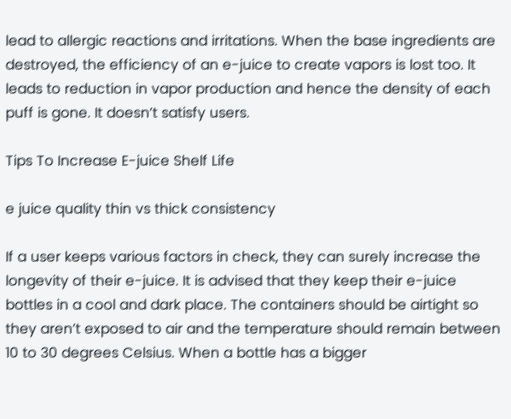lead to allergic reactions and irritations. When the base ingredients are destroyed, the efficiency of an e-juice to create vapors is lost too. It leads to reduction in vapor production and hence the density of each puff is gone. It doesn’t satisfy users.

Tips To Increase E-juice Shelf Life

e juice quality thin vs thick consistency

If a user keeps various factors in check, they can surely increase the longevity of their e-juice. It is advised that they keep their e-juice bottles in a cool and dark place. The containers should be airtight so they aren’t exposed to air and the temperature should remain between 10 to 30 degrees Celsius. When a bottle has a bigger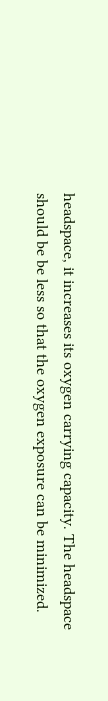headspace, it increases its oxygen carrying capacity. The headspace should be be less so that the oxygen exposure can be minimized.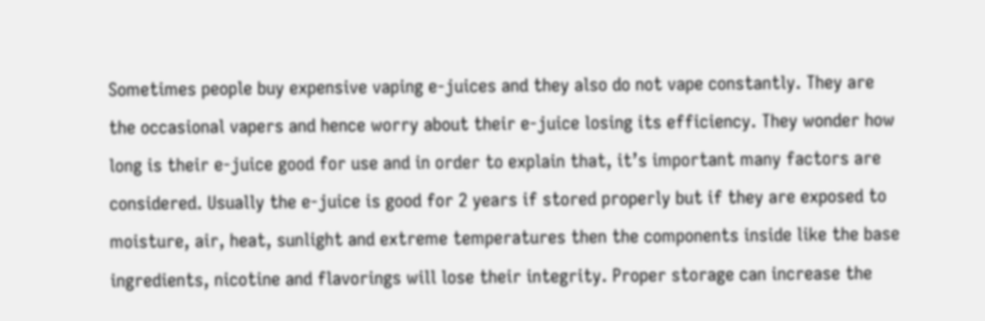Sometimes people buy expensive vaping e-juices and they also do not vape constantly. They are the occasional vapers and hence worry about their e-juice losing its efficiency. They wonder how long is their e-juice good for use and in order to explain that, it’s important many factors are considered. Usually the e-juice is good for 2 years if stored properly but if they are exposed to moisture, air, heat, sunlight and extreme temperatures then the components inside like the base ingredients, nicotine and flavorings will lose their integrity. Proper storage can increase the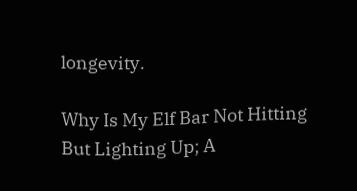longevity.

Why Is My Elf Bar Not Hitting But Lighting Up; A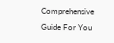Comprehensive Guide For You